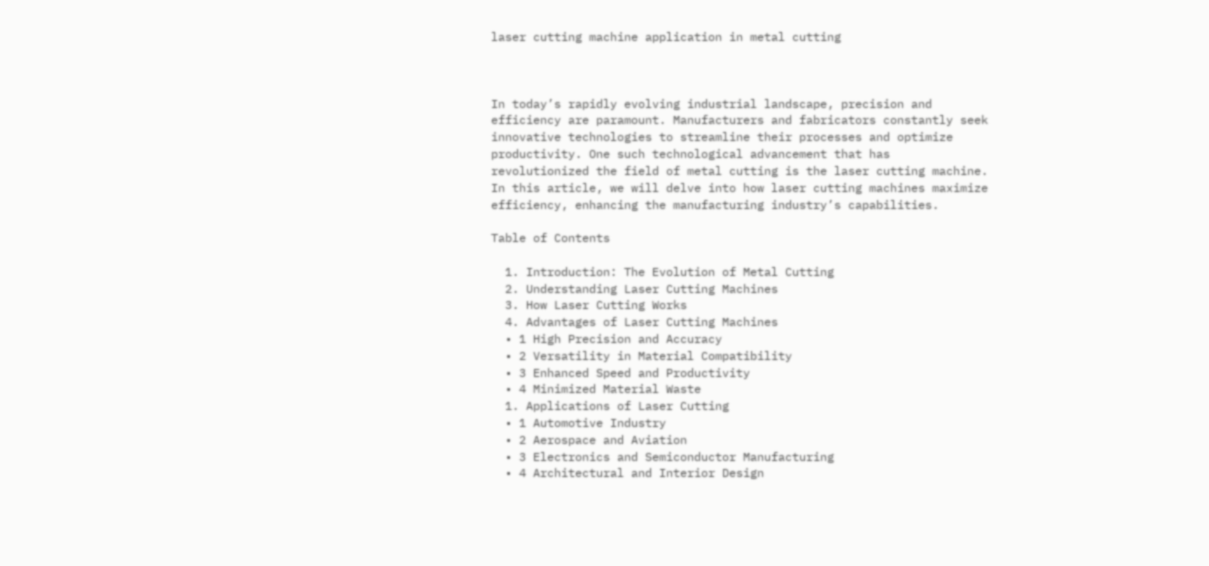laser cutting machine application in metal cutting



In today’s rapidly evolving industrial landscape, precision and efficiency are paramount. Manufacturers and fabricators constantly seek innovative technologies to streamline their processes and optimize productivity. One such technological advancement that has revolutionized the field of metal cutting is the laser cutting machine. In this article, we will delve into how laser cutting machines maximize efficiency, enhancing the manufacturing industry’s capabilities.

Table of Contents

  1. Introduction: The Evolution of Metal Cutting
  2. Understanding Laser Cutting Machines
  3. How Laser Cutting Works
  4. Advantages of Laser Cutting Machines
  • 1 High Precision and Accuracy
  • 2 Versatility in Material Compatibility
  • 3 Enhanced Speed and Productivity
  • 4 Minimized Material Waste
  1. Applications of Laser Cutting
  • 1 Automotive Industry
  • 2 Aerospace and Aviation
  • 3 Electronics and Semiconductor Manufacturing
  • 4 Architectural and Interior Design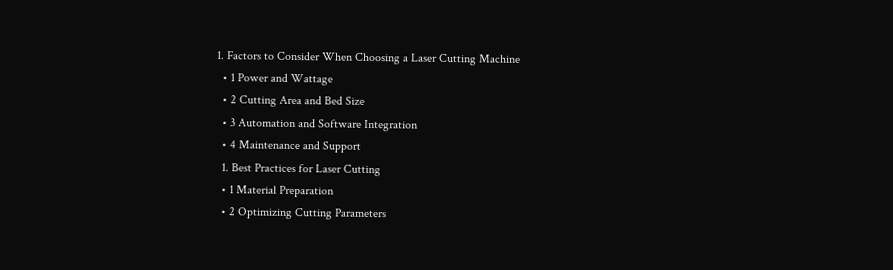1. Factors to Consider When Choosing a Laser Cutting Machine
  • 1 Power and Wattage
  • 2 Cutting Area and Bed Size
  • 3 Automation and Software Integration
  • 4 Maintenance and Support
  1. Best Practices for Laser Cutting
  • 1 Material Preparation
  • 2 Optimizing Cutting Parameters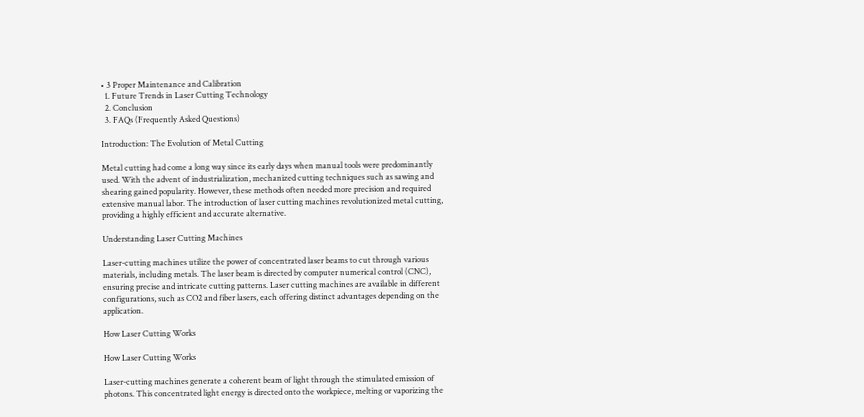• 3 Proper Maintenance and Calibration
  1. Future Trends in Laser Cutting Technology
  2. Conclusion
  3. FAQs (Frequently Asked Questions)

Introduction: The Evolution of Metal Cutting

Metal cutting had come a long way since its early days when manual tools were predominantly used. With the advent of industrialization, mechanized cutting techniques such as sawing and shearing gained popularity. However, these methods often needed more precision and required extensive manual labor. The introduction of laser cutting machines revolutionized metal cutting, providing a highly efficient and accurate alternative.

Understanding Laser Cutting Machines

Laser-cutting machines utilize the power of concentrated laser beams to cut through various materials, including metals. The laser beam is directed by computer numerical control (CNC), ensuring precise and intricate cutting patterns. Laser cutting machines are available in different configurations, such as CO2 and fiber lasers, each offering distinct advantages depending on the application.

How Laser Cutting Works

How Laser Cutting Works

Laser-cutting machines generate a coherent beam of light through the stimulated emission of photons. This concentrated light energy is directed onto the workpiece, melting or vaporizing the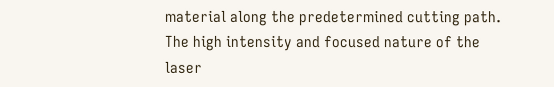material along the predetermined cutting path. The high intensity and focused nature of the laser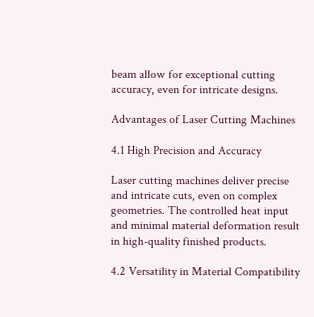beam allow for exceptional cutting accuracy, even for intricate designs.

Advantages of Laser Cutting Machines

4.1 High Precision and Accuracy

Laser cutting machines deliver precise and intricate cuts, even on complex geometries. The controlled heat input and minimal material deformation result in high-quality finished products.

4.2 Versatility in Material Compatibility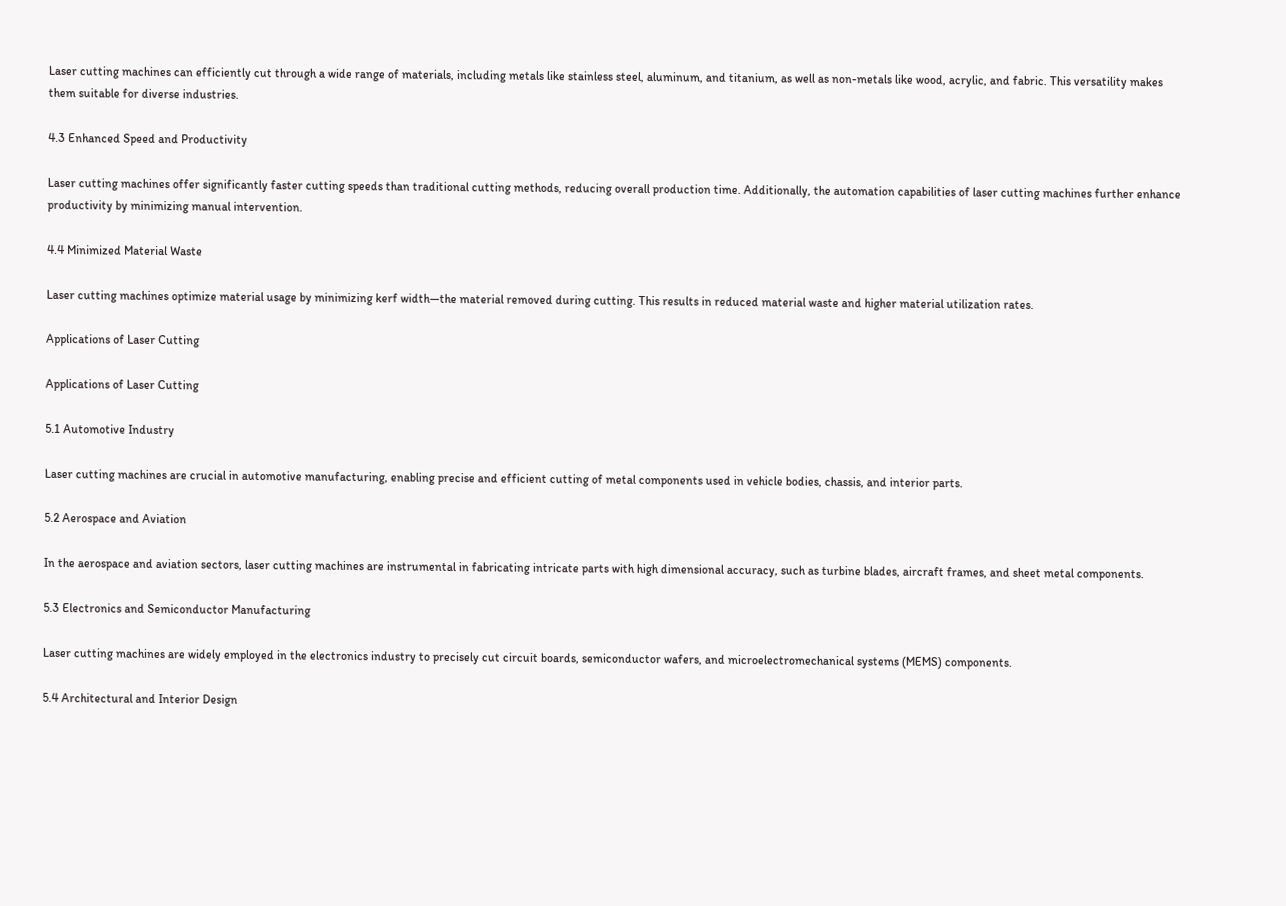Laser cutting machines can efficiently cut through a wide range of materials, including metals like stainless steel, aluminum, and titanium, as well as non-metals like wood, acrylic, and fabric. This versatility makes them suitable for diverse industries.

4.3 Enhanced Speed and Productivity

Laser cutting machines offer significantly faster cutting speeds than traditional cutting methods, reducing overall production time. Additionally, the automation capabilities of laser cutting machines further enhance productivity by minimizing manual intervention.

4.4 Minimized Material Waste

Laser cutting machines optimize material usage by minimizing kerf width—the material removed during cutting. This results in reduced material waste and higher material utilization rates.

Applications of Laser Cutting

Applications of Laser Cutting

5.1 Automotive Industry

Laser cutting machines are crucial in automotive manufacturing, enabling precise and efficient cutting of metal components used in vehicle bodies, chassis, and interior parts.

5.2 Aerospace and Aviation

In the aerospace and aviation sectors, laser cutting machines are instrumental in fabricating intricate parts with high dimensional accuracy, such as turbine blades, aircraft frames, and sheet metal components.

5.3 Electronics and Semiconductor Manufacturing

Laser cutting machines are widely employed in the electronics industry to precisely cut circuit boards, semiconductor wafers, and microelectromechanical systems (MEMS) components.

5.4 Architectural and Interior Design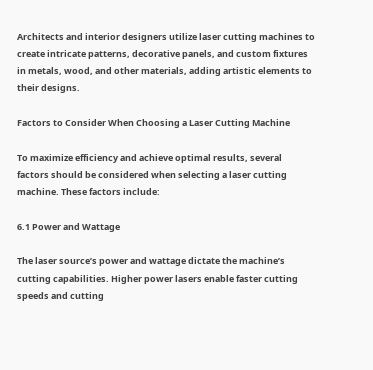Architects and interior designers utilize laser cutting machines to create intricate patterns, decorative panels, and custom fixtures in metals, wood, and other materials, adding artistic elements to their designs.

Factors to Consider When Choosing a Laser Cutting Machine

To maximize efficiency and achieve optimal results, several factors should be considered when selecting a laser cutting machine. These factors include:

6.1 Power and Wattage

The laser source’s power and wattage dictate the machine’s cutting capabilities. Higher power lasers enable faster cutting speeds and cutting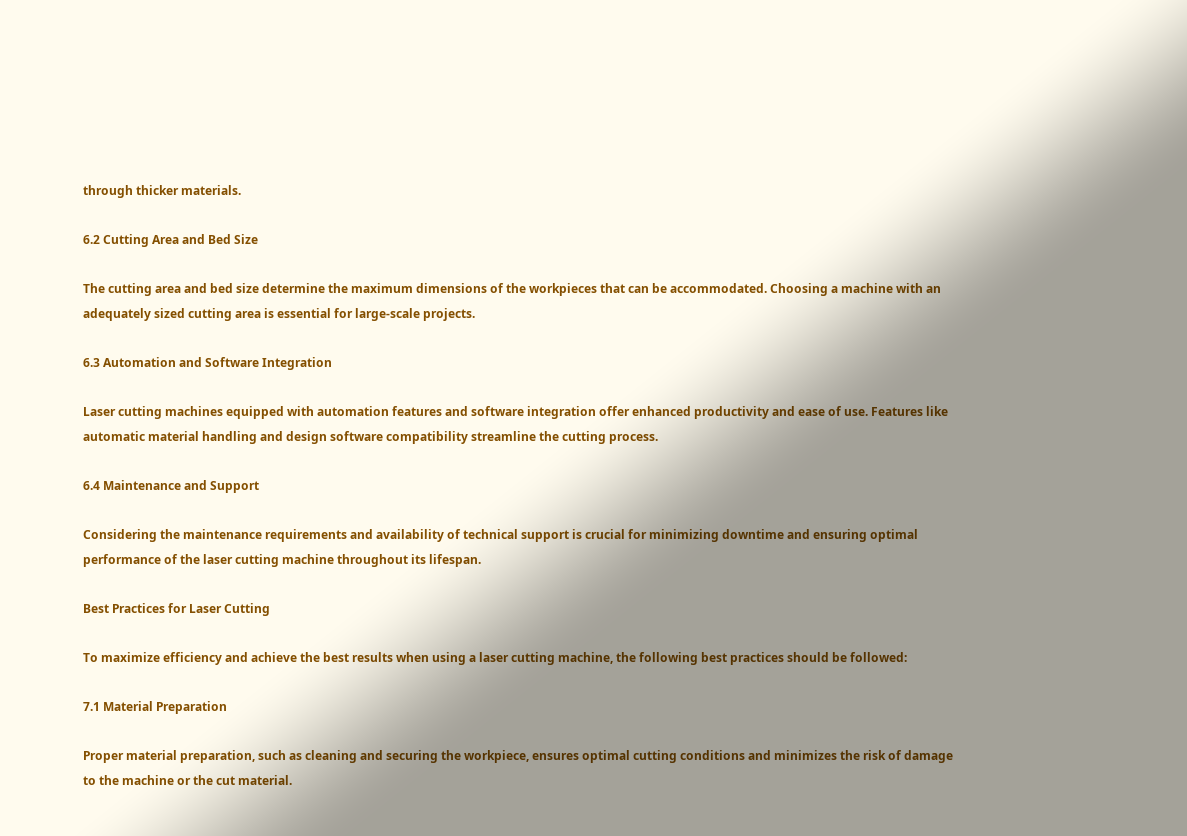through thicker materials.

6.2 Cutting Area and Bed Size

The cutting area and bed size determine the maximum dimensions of the workpieces that can be accommodated. Choosing a machine with an adequately sized cutting area is essential for large-scale projects.

6.3 Automation and Software Integration

Laser cutting machines equipped with automation features and software integration offer enhanced productivity and ease of use. Features like automatic material handling and design software compatibility streamline the cutting process.

6.4 Maintenance and Support

Considering the maintenance requirements and availability of technical support is crucial for minimizing downtime and ensuring optimal performance of the laser cutting machine throughout its lifespan.

Best Practices for Laser Cutting

To maximize efficiency and achieve the best results when using a laser cutting machine, the following best practices should be followed:

7.1 Material Preparation

Proper material preparation, such as cleaning and securing the workpiece, ensures optimal cutting conditions and minimizes the risk of damage to the machine or the cut material.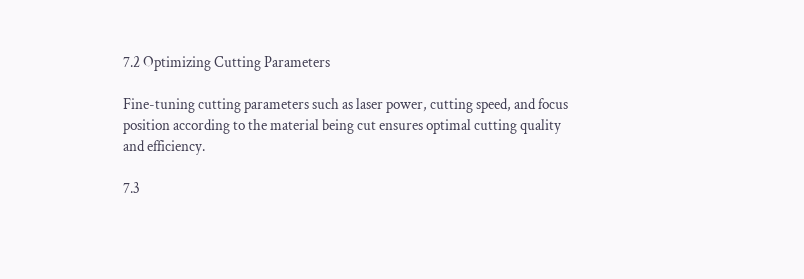7.2 Optimizing Cutting Parameters

Fine-tuning cutting parameters such as laser power, cutting speed, and focus position according to the material being cut ensures optimal cutting quality and efficiency.

7.3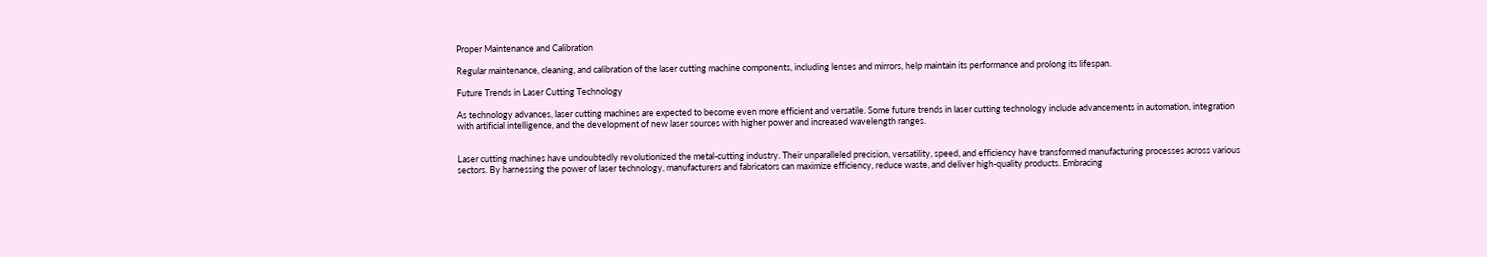Proper Maintenance and Calibration

Regular maintenance, cleaning, and calibration of the laser cutting machine components, including lenses and mirrors, help maintain its performance and prolong its lifespan.

Future Trends in Laser Cutting Technology

As technology advances, laser cutting machines are expected to become even more efficient and versatile. Some future trends in laser cutting technology include advancements in automation, integration with artificial intelligence, and the development of new laser sources with higher power and increased wavelength ranges.


Laser cutting machines have undoubtedly revolutionized the metal-cutting industry. Their unparalleled precision, versatility, speed, and efficiency have transformed manufacturing processes across various sectors. By harnessing the power of laser technology, manufacturers and fabricators can maximize efficiency, reduce waste, and deliver high-quality products. Embracing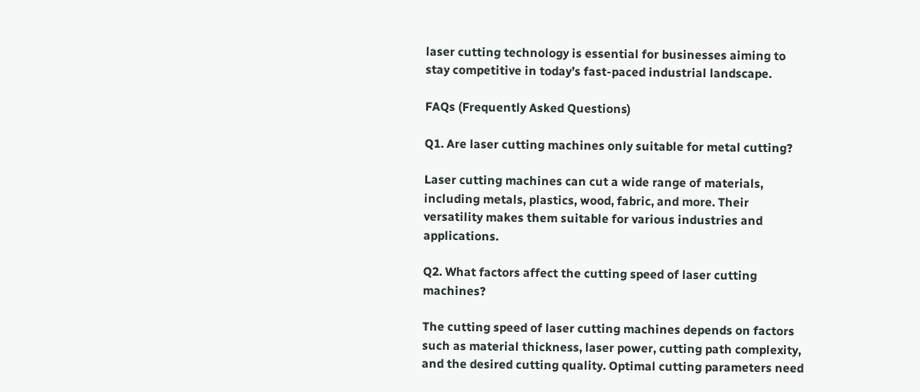laser cutting technology is essential for businesses aiming to stay competitive in today’s fast-paced industrial landscape.

FAQs (Frequently Asked Questions)

Q1. Are laser cutting machines only suitable for metal cutting?

Laser cutting machines can cut a wide range of materials, including metals, plastics, wood, fabric, and more. Their versatility makes them suitable for various industries and applications.

Q2. What factors affect the cutting speed of laser cutting machines?

The cutting speed of laser cutting machines depends on factors such as material thickness, laser power, cutting path complexity, and the desired cutting quality. Optimal cutting parameters need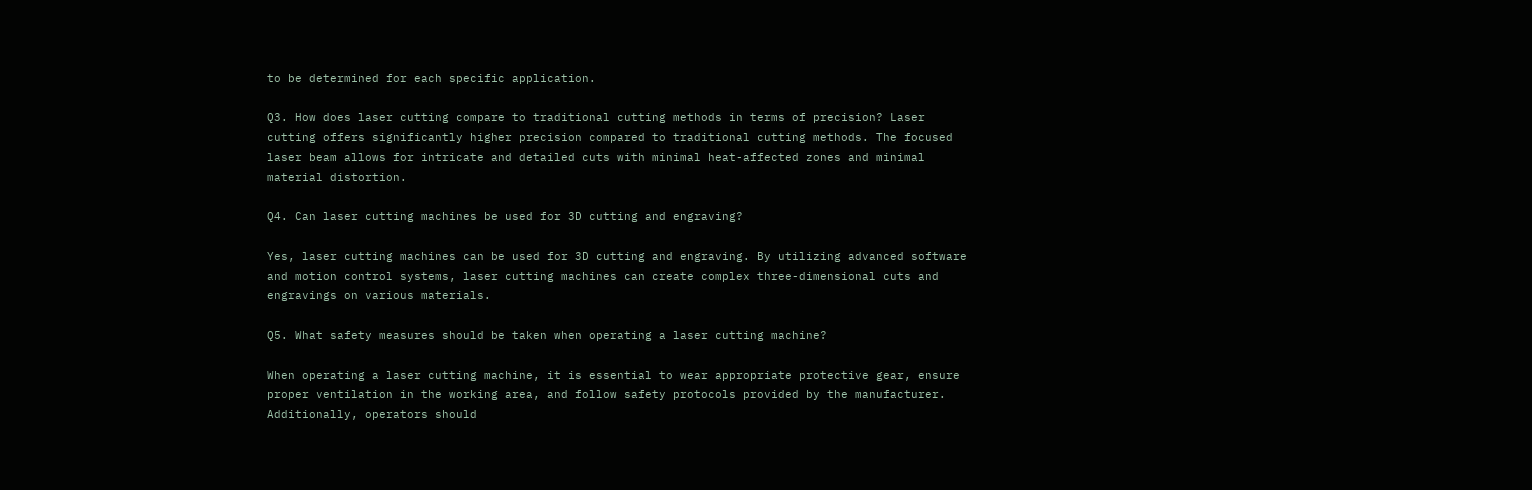to be determined for each specific application.

Q3. How does laser cutting compare to traditional cutting methods in terms of precision? Laser cutting offers significantly higher precision compared to traditional cutting methods. The focused laser beam allows for intricate and detailed cuts with minimal heat-affected zones and minimal material distortion.

Q4. Can laser cutting machines be used for 3D cutting and engraving?

Yes, laser cutting machines can be used for 3D cutting and engraving. By utilizing advanced software and motion control systems, laser cutting machines can create complex three-dimensional cuts and engravings on various materials.

Q5. What safety measures should be taken when operating a laser cutting machine?

When operating a laser cutting machine, it is essential to wear appropriate protective gear, ensure proper ventilation in the working area, and follow safety protocols provided by the manufacturer. Additionally, operators should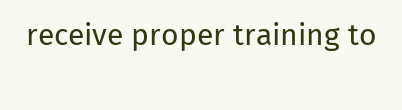receive proper training to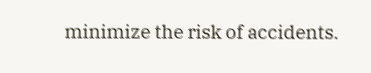minimize the risk of accidents.